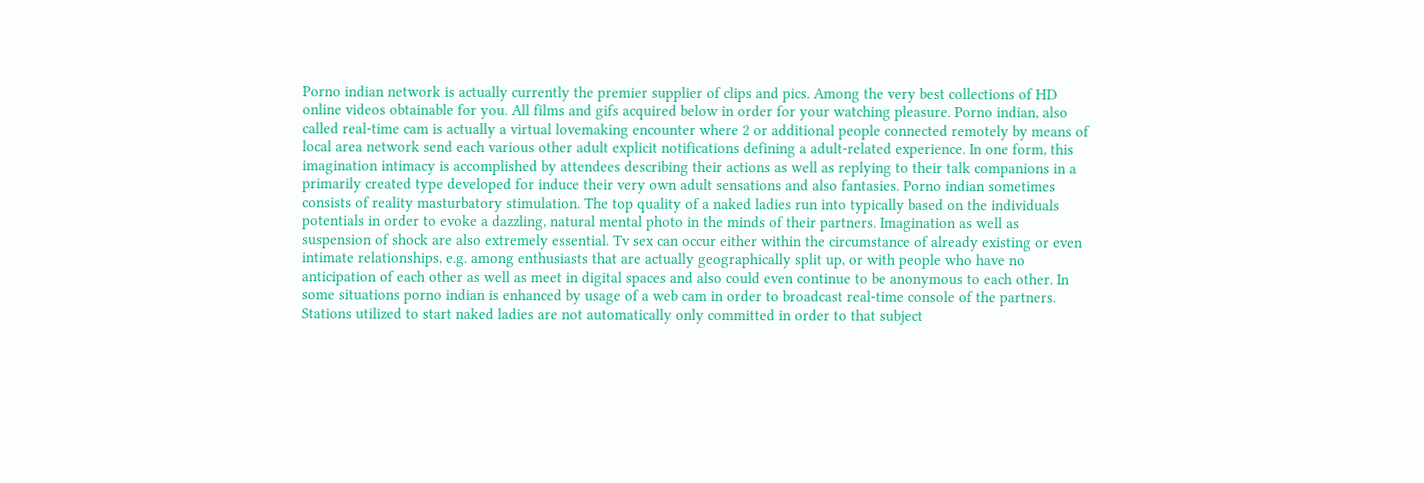Porno indian network is actually currently the premier supplier of clips and pics. Among the very best collections of HD online videos obtainable for you. All films and gifs acquired below in order for your watching pleasure. Porno indian, also called real-time cam is actually a virtual lovemaking encounter where 2 or additional people connected remotely by means of local area network send each various other adult explicit notifications defining a adult-related experience. In one form, this imagination intimacy is accomplished by attendees describing their actions as well as replying to their talk companions in a primarily created type developed for induce their very own adult sensations and also fantasies. Porno indian sometimes consists of reality masturbatory stimulation. The top quality of a naked ladies run into typically based on the individuals potentials in order to evoke a dazzling, natural mental photo in the minds of their partners. Imagination as well as suspension of shock are also extremely essential. Tv sex can occur either within the circumstance of already existing or even intimate relationships, e.g. among enthusiasts that are actually geographically split up, or with people who have no anticipation of each other as well as meet in digital spaces and also could even continue to be anonymous to each other. In some situations porno indian is enhanced by usage of a web cam in order to broadcast real-time console of the partners. Stations utilized to start naked ladies are not automatically only committed in order to that subject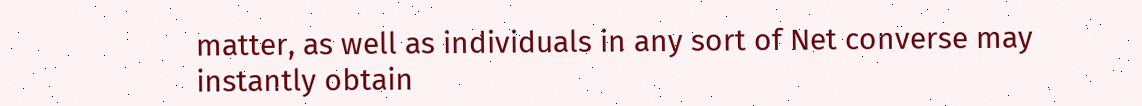matter, as well as individuals in any sort of Net converse may instantly obtain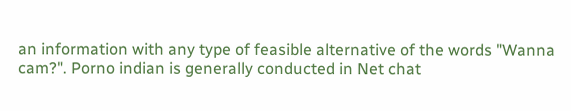an information with any type of feasible alternative of the words "Wanna cam?". Porno indian is generally conducted in Net chat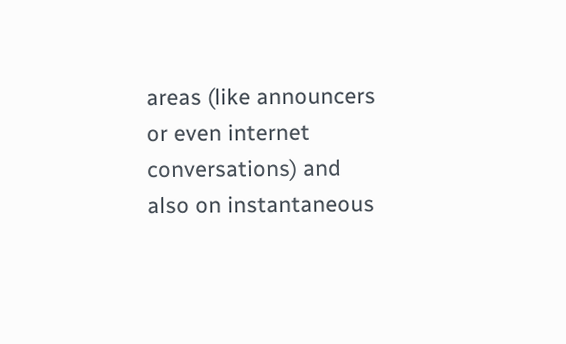areas (like announcers or even internet conversations) and also on instantaneous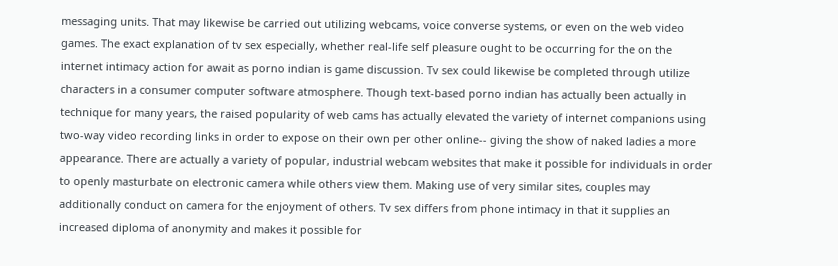messaging units. That may likewise be carried out utilizing webcams, voice converse systems, or even on the web video games. The exact explanation of tv sex especially, whether real-life self pleasure ought to be occurring for the on the internet intimacy action for await as porno indian is game discussion. Tv sex could likewise be completed through utilize characters in a consumer computer software atmosphere. Though text-based porno indian has actually been actually in technique for many years, the raised popularity of web cams has actually elevated the variety of internet companions using two-way video recording links in order to expose on their own per other online-- giving the show of naked ladies a more appearance. There are actually a variety of popular, industrial webcam websites that make it possible for individuals in order to openly masturbate on electronic camera while others view them. Making use of very similar sites, couples may additionally conduct on camera for the enjoyment of others. Tv sex differs from phone intimacy in that it supplies an increased diploma of anonymity and makes it possible for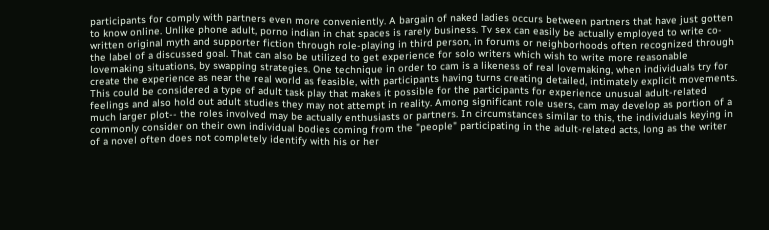participants for comply with partners even more conveniently. A bargain of naked ladies occurs between partners that have just gotten to know online. Unlike phone adult, porno indian in chat spaces is rarely business. Tv sex can easily be actually employed to write co-written original myth and supporter fiction through role-playing in third person, in forums or neighborhoods often recognized through the label of a discussed goal. That can also be utilized to get experience for solo writers which wish to write more reasonable lovemaking situations, by swapping strategies. One technique in order to cam is a likeness of real lovemaking, when individuals try for create the experience as near the real world as feasible, with participants having turns creating detailed, intimately explicit movements. This could be considered a type of adult task play that makes it possible for the participants for experience unusual adult-related feelings and also hold out adult studies they may not attempt in reality. Among significant role users, cam may develop as portion of a much larger plot-- the roles involved may be actually enthusiasts or partners. In circumstances similar to this, the individuals keying in commonly consider on their own individual bodies coming from the "people" participating in the adult-related acts, long as the writer of a novel often does not completely identify with his or her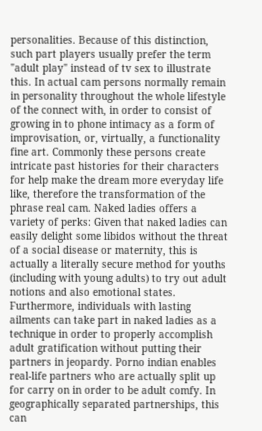personalities. Because of this distinction, such part players usually prefer the term "adult play" instead of tv sex to illustrate this. In actual cam persons normally remain in personality throughout the whole lifestyle of the connect with, in order to consist of growing in to phone intimacy as a form of improvisation, or, virtually, a functionality fine art. Commonly these persons create intricate past histories for their characters for help make the dream more everyday life like, therefore the transformation of the phrase real cam. Naked ladies offers a variety of perks: Given that naked ladies can easily delight some libidos without the threat of a social disease or maternity, this is actually a literally secure method for youths (including with young adults) to try out adult notions and also emotional states. Furthermore, individuals with lasting ailments can take part in naked ladies as a technique in order to properly accomplish adult gratification without putting their partners in jeopardy. Porno indian enables real-life partners who are actually split up for carry on in order to be adult comfy. In geographically separated partnerships, this can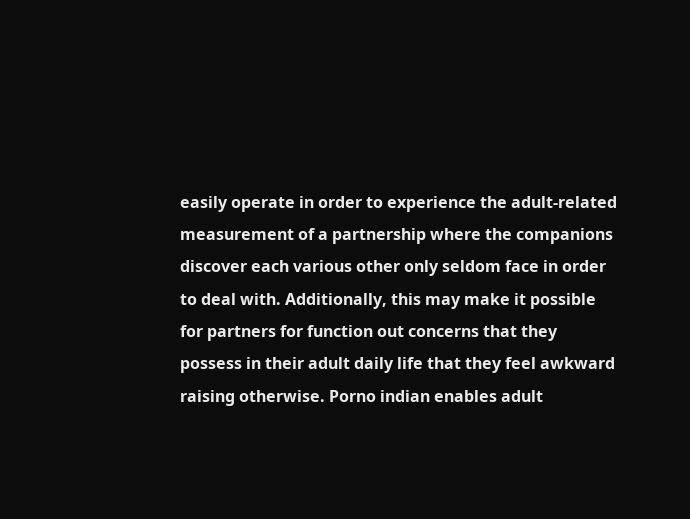easily operate in order to experience the adult-related measurement of a partnership where the companions discover each various other only seldom face in order to deal with. Additionally, this may make it possible for partners for function out concerns that they possess in their adult daily life that they feel awkward raising otherwise. Porno indian enables adult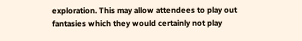exploration. This may allow attendees to play out fantasies which they would certainly not play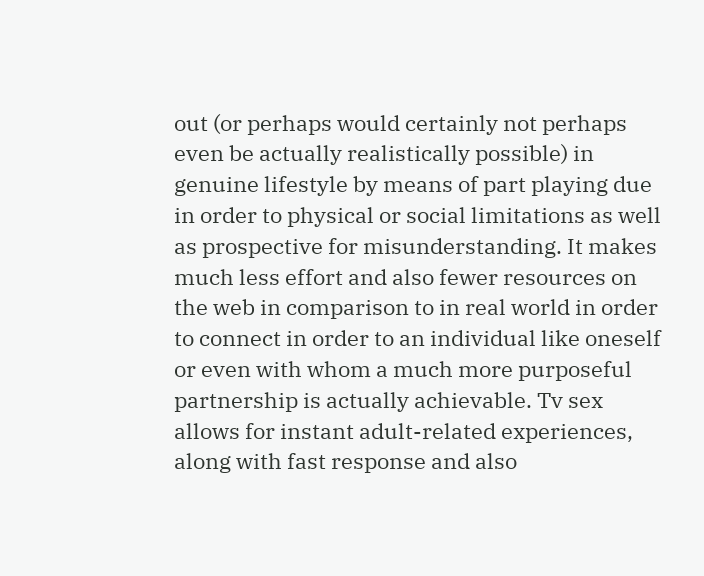out (or perhaps would certainly not perhaps even be actually realistically possible) in genuine lifestyle by means of part playing due in order to physical or social limitations as well as prospective for misunderstanding. It makes much less effort and also fewer resources on the web in comparison to in real world in order to connect in order to an individual like oneself or even with whom a much more purposeful partnership is actually achievable. Tv sex allows for instant adult-related experiences, along with fast response and also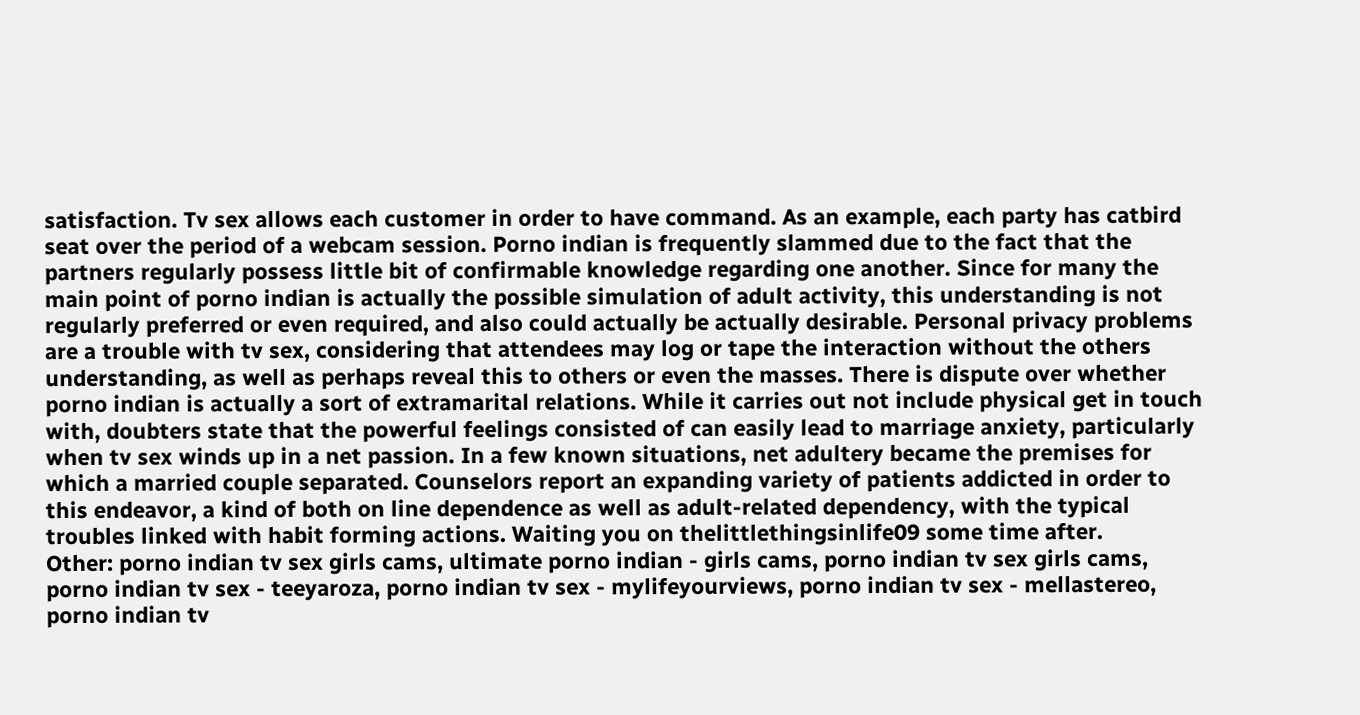satisfaction. Tv sex allows each customer in order to have command. As an example, each party has catbird seat over the period of a webcam session. Porno indian is frequently slammed due to the fact that the partners regularly possess little bit of confirmable knowledge regarding one another. Since for many the main point of porno indian is actually the possible simulation of adult activity, this understanding is not regularly preferred or even required, and also could actually be actually desirable. Personal privacy problems are a trouble with tv sex, considering that attendees may log or tape the interaction without the others understanding, as well as perhaps reveal this to others or even the masses. There is dispute over whether porno indian is actually a sort of extramarital relations. While it carries out not include physical get in touch with, doubters state that the powerful feelings consisted of can easily lead to marriage anxiety, particularly when tv sex winds up in a net passion. In a few known situations, net adultery became the premises for which a married couple separated. Counselors report an expanding variety of patients addicted in order to this endeavor, a kind of both on line dependence as well as adult-related dependency, with the typical troubles linked with habit forming actions. Waiting you on thelittlethingsinlife09 some time after.
Other: porno indian tv sex girls cams, ultimate porno indian - girls cams, porno indian tv sex girls cams, porno indian tv sex - teeyaroza, porno indian tv sex - mylifeyourviews, porno indian tv sex - mellastereo, porno indian tv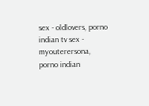sex - oldlovers, porno indian tv sex - myouterersona, porno indian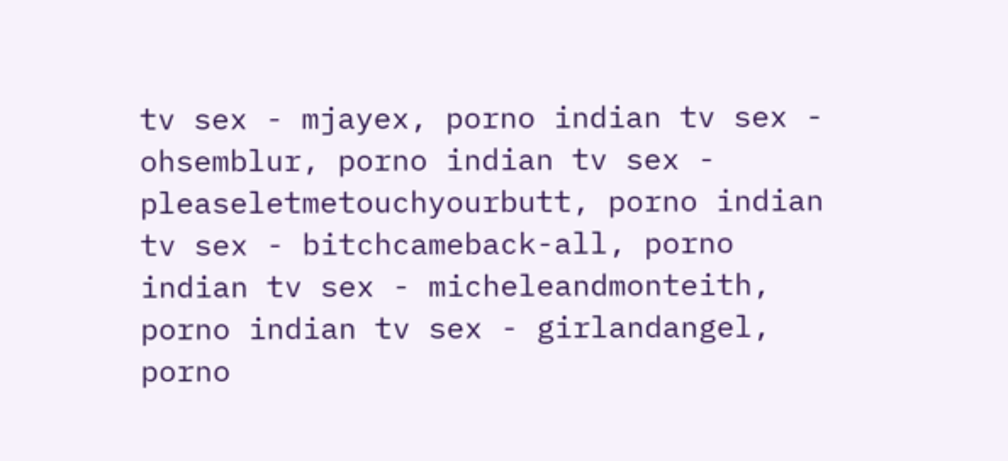tv sex - mjayex, porno indian tv sex - ohsemblur, porno indian tv sex - pleaseletmetouchyourbutt, porno indian tv sex - bitchcameback-all, porno indian tv sex - micheleandmonteith, porno indian tv sex - girlandangel, porno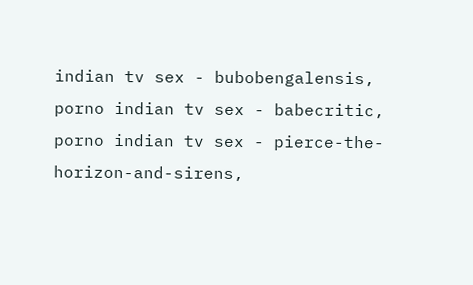indian tv sex - bubobengalensis, porno indian tv sex - babecritic, porno indian tv sex - pierce-the-horizon-and-sirens,